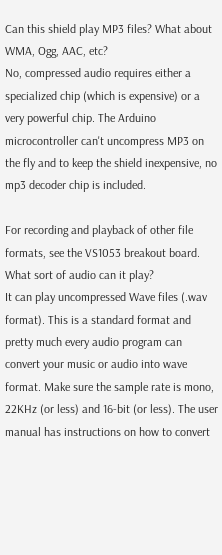Can this shield play MP3 files? What about WMA, Ogg, AAC, etc?
No, compressed audio requires either a specialized chip (which is expensive) or a very powerful chip. The Arduino microcontroller can't uncompress MP3 on the fly and to keep the shield inexpensive, no mp3 decoder chip is included.

For recording and playback of other file formats, see the VS1053 breakout board.
What sort of audio can it play?
It can play uncompressed Wave files (.wav format). This is a standard format and pretty much every audio program can convert your music or audio into wave format. Make sure the sample rate is mono, 22KHz (or less) and 16-bit (or less). The user manual has instructions on how to convert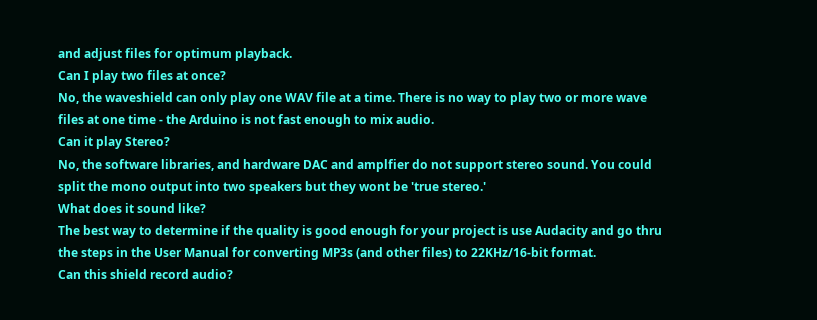and adjust files for optimum playback.
Can I play two files at once?
No, the waveshield can only play one WAV file at a time. There is no way to play two or more wave files at one time - the Arduino is not fast enough to mix audio.
Can it play Stereo?
No, the software libraries, and hardware DAC and amplfier do not support stereo sound. You could split the mono output into two speakers but they wont be 'true stereo.'
What does it sound like?
The best way to determine if the quality is good enough for your project is use Audacity and go thru the steps in the User Manual for converting MP3s (and other files) to 22KHz/16-bit format.
Can this shield record audio?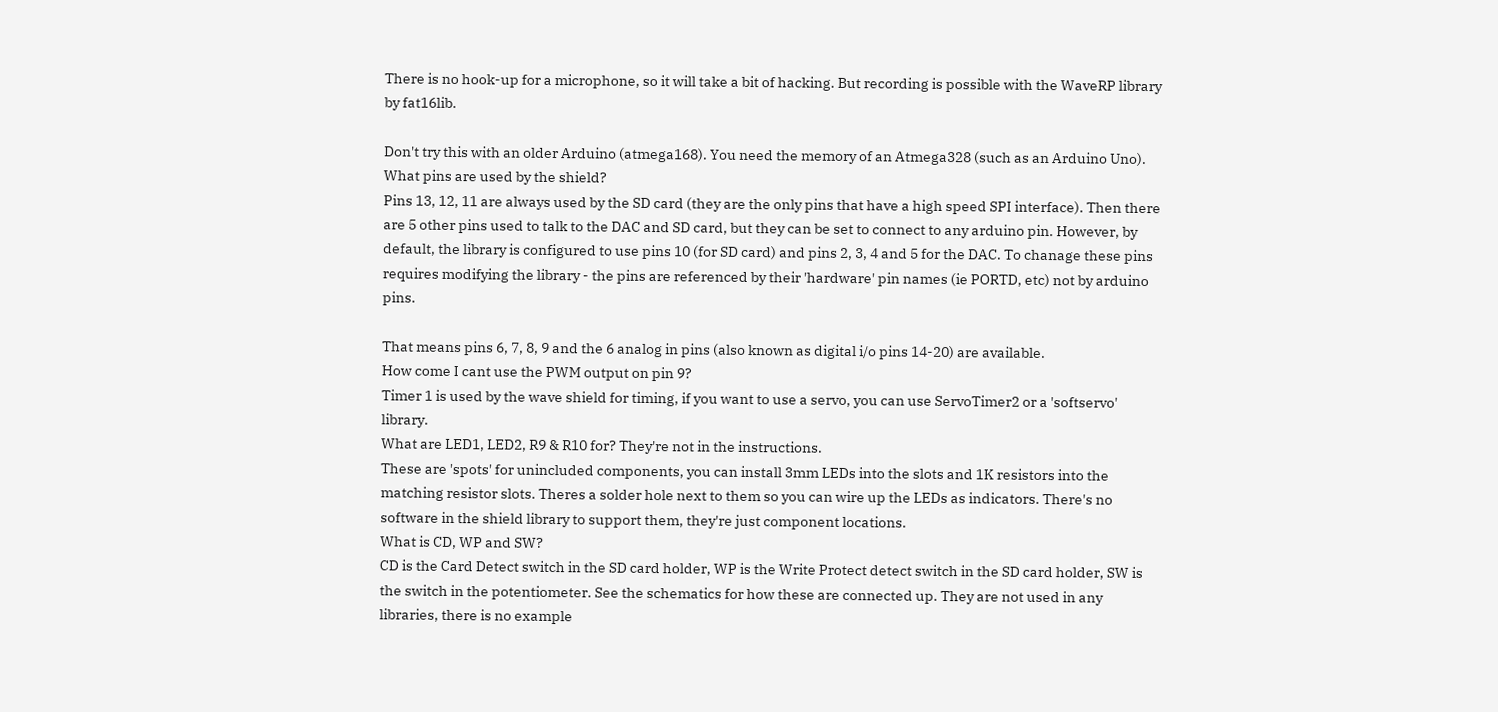There is no hook-up for a microphone, so it will take a bit of hacking. But recording is possible with the WaveRP library by fat16lib.

Don't try this with an older Arduino (atmega168). You need the memory of an Atmega328 (such as an Arduino Uno).
What pins are used by the shield?
Pins 13, 12, 11 are always used by the SD card (they are the only pins that have a high speed SPI interface). Then there are 5 other pins used to talk to the DAC and SD card, but they can be set to connect to any arduino pin. However, by default, the library is configured to use pins 10 (for SD card) and pins 2, 3, 4 and 5 for the DAC. To chanage these pins requires modifying the library - the pins are referenced by their 'hardware' pin names (ie PORTD, etc) not by arduino pins.

That means pins 6, 7, 8, 9 and the 6 analog in pins (also known as digital i/o pins 14-20) are available.
How come I cant use the PWM output on pin 9?
Timer 1 is used by the wave shield for timing, if you want to use a servo, you can use ServoTimer2 or a 'softservo' library.
What are LED1, LED2, R9 & R10 for? They're not in the instructions.
These are 'spots' for unincluded components, you can install 3mm LEDs into the slots and 1K resistors into the matching resistor slots. Theres a solder hole next to them so you can wire up the LEDs as indicators. There's no software in the shield library to support them, they're just component locations.
What is CD, WP and SW?
CD is the Card Detect switch in the SD card holder, WP is the Write Protect detect switch in the SD card holder, SW is the switch in the potentiometer. See the schematics for how these are connected up. They are not used in any libraries, there is no example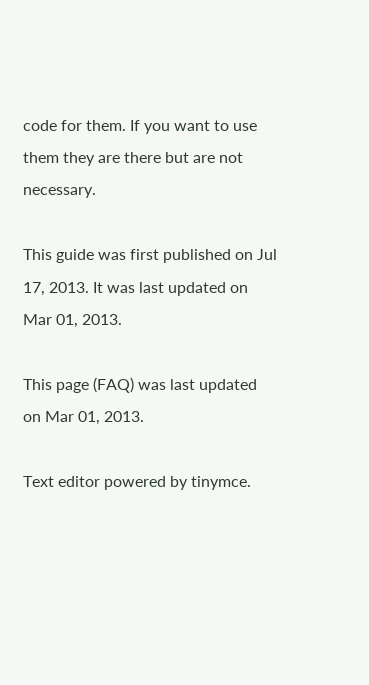code for them. If you want to use them they are there but are not necessary.

This guide was first published on Jul 17, 2013. It was last updated on Mar 01, 2013.

This page (FAQ) was last updated on Mar 01, 2013.

Text editor powered by tinymce.